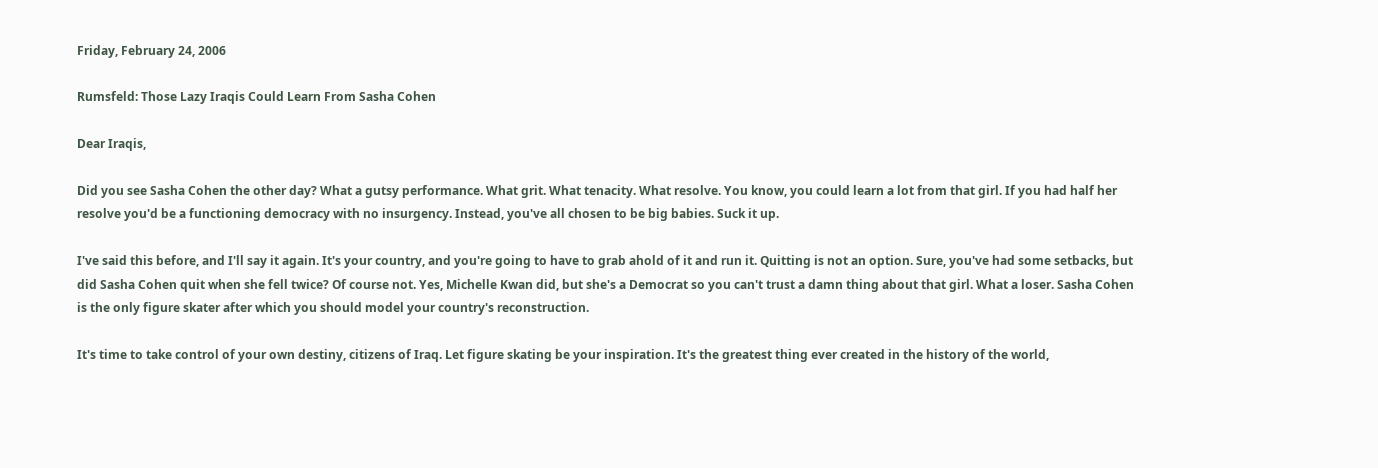Friday, February 24, 2006

Rumsfeld: Those Lazy Iraqis Could Learn From Sasha Cohen

Dear Iraqis,

Did you see Sasha Cohen the other day? What a gutsy performance. What grit. What tenacity. What resolve. You know, you could learn a lot from that girl. If you had half her resolve you'd be a functioning democracy with no insurgency. Instead, you've all chosen to be big babies. Suck it up.

I've said this before, and I'll say it again. It's your country, and you're going to have to grab ahold of it and run it. Quitting is not an option. Sure, you've had some setbacks, but did Sasha Cohen quit when she fell twice? Of course not. Yes, Michelle Kwan did, but she's a Democrat so you can't trust a damn thing about that girl. What a loser. Sasha Cohen is the only figure skater after which you should model your country's reconstruction.

It's time to take control of your own destiny, citizens of Iraq. Let figure skating be your inspiration. It's the greatest thing ever created in the history of the world,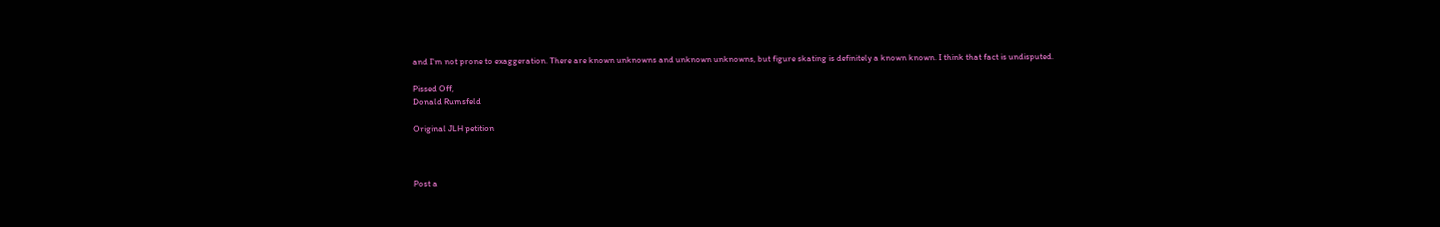and I'm not prone to exaggeration. There are known unknowns and unknown unknowns, but figure skating is definitely a known known. I think that fact is undisputed.

Pissed Off,
Donald Rumsfeld

Original JLH petition



Post a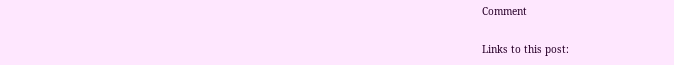Comment

Links to this post: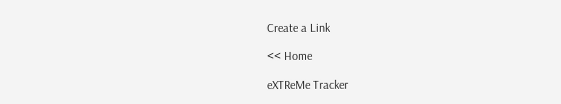Create a Link

<< Home

eXTReMe Tracker